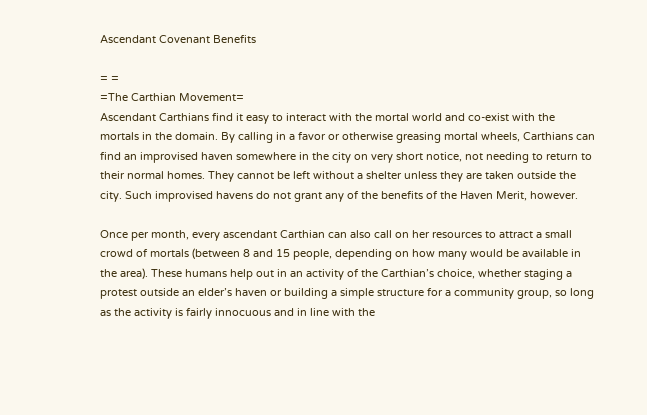Ascendant Covenant Benefits

= =
=The Carthian Movement=
Ascendant Carthians find it easy to interact with the mortal world and co-exist with the mortals in the domain. By calling in a favor or otherwise greasing mortal wheels, Carthians can find an improvised haven somewhere in the city on very short notice, not needing to return to their normal homes. They cannot be left without a shelter unless they are taken outside the city. Such improvised havens do not grant any of the benefits of the Haven Merit, however.

Once per month, every ascendant Carthian can also call on her resources to attract a small crowd of mortals (between 8 and 15 people, depending on how many would be available in the area). These humans help out in an activity of the Carthian’s choice, whether staging a protest outside an elder’s haven or building a simple structure for a community group, so long as the activity is fairly innocuous and in line with the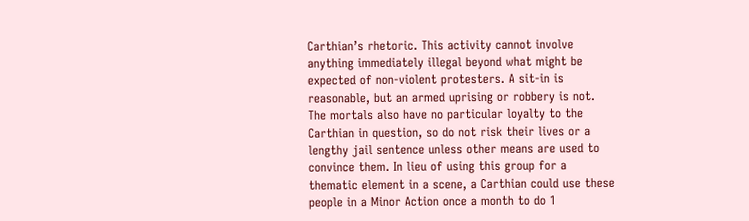Carthian’s rhetoric. This activity cannot involve anything immediately illegal beyond what might be expected of non-violent protesters. A sit-in is reasonable, but an armed uprising or robbery is not. The mortals also have no particular loyalty to the Carthian in question, so do not risk their lives or a lengthy jail sentence unless other means are used to convince them. In lieu of using this group for a thematic element in a scene, a Carthian could use these people in a Minor Action once a month to do 1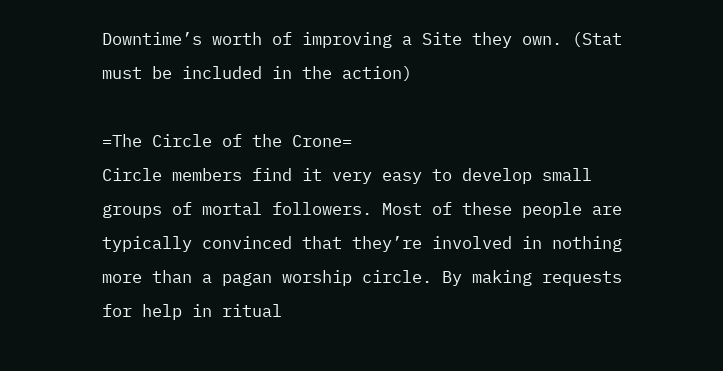Downtime’s worth of improving a Site they own. (Stat must be included in the action)

=The Circle of the Crone=
Circle members find it very easy to develop small groups of mortal followers. Most of these people are typically convinced that they’re involved in nothing more than a pagan worship circle. By making requests for help in ritual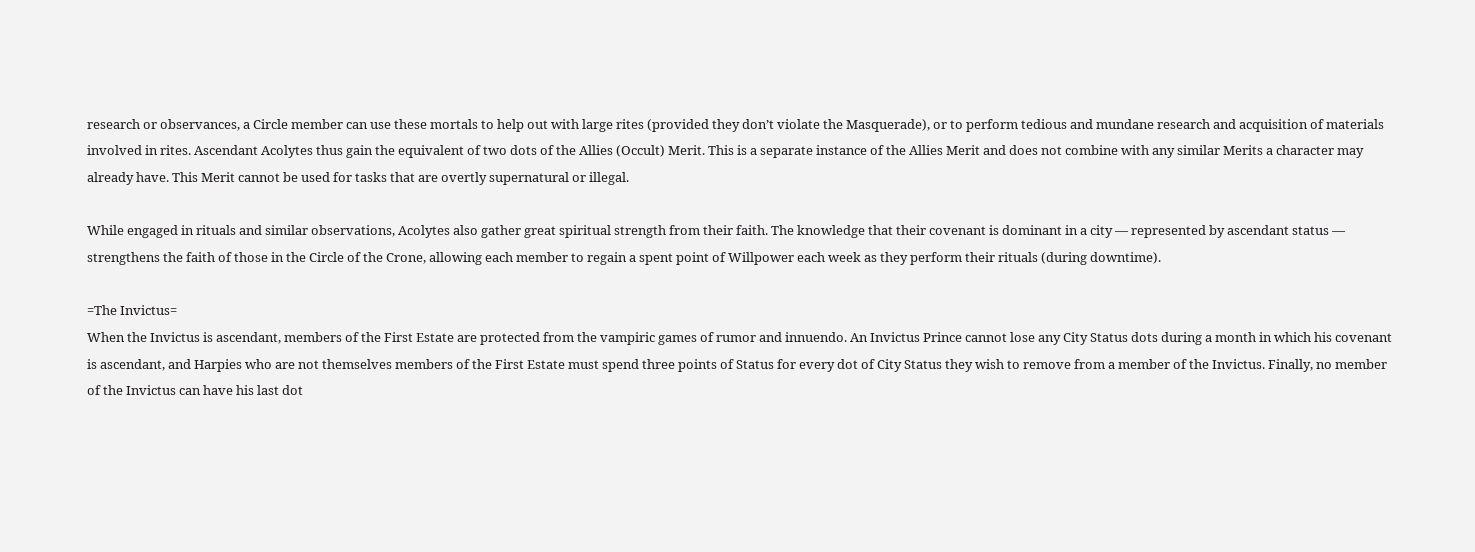research or observances, a Circle member can use these mortals to help out with large rites (provided they don’t violate the Masquerade), or to perform tedious and mundane research and acquisition of materials involved in rites. Ascendant Acolytes thus gain the equivalent of two dots of the Allies (Occult) Merit. This is a separate instance of the Allies Merit and does not combine with any similar Merits a character may already have. This Merit cannot be used for tasks that are overtly supernatural or illegal.

While engaged in rituals and similar observations, Acolytes also gather great spiritual strength from their faith. The knowledge that their covenant is dominant in a city — represented by ascendant status — strengthens the faith of those in the Circle of the Crone, allowing each member to regain a spent point of Willpower each week as they perform their rituals (during downtime).

=The Invictus=
When the Invictus is ascendant, members of the First Estate are protected from the vampiric games of rumor and innuendo. An Invictus Prince cannot lose any City Status dots during a month in which his covenant is ascendant, and Harpies who are not themselves members of the First Estate must spend three points of Status for every dot of City Status they wish to remove from a member of the Invictus. Finally, no member of the Invictus can have his last dot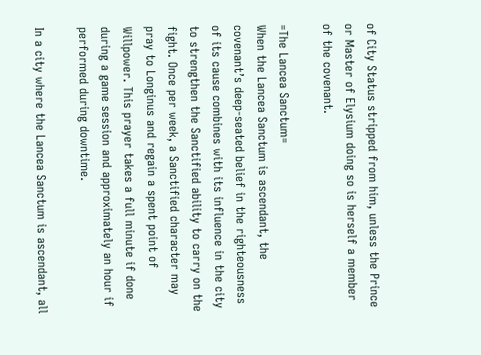of City Status stripped from him, unless the Prince or Master of Elysium doing so is herself a member of the covenant.

=The Lancea Sanctum=
When the Lancea Sanctum is ascendant, the covenant’s deep-seated belief in the righteousness of its cause combines with its influence in the city to strengthen the Sanctified ability to carry on the fight. Once per week, a Sanctified character may pray to Longinus and regain a spent point of Willpower. This prayer takes a full minute if done during a game session and approximately an hour if performed during downtime.

In a city where the Lancea Sanctum is ascendant, all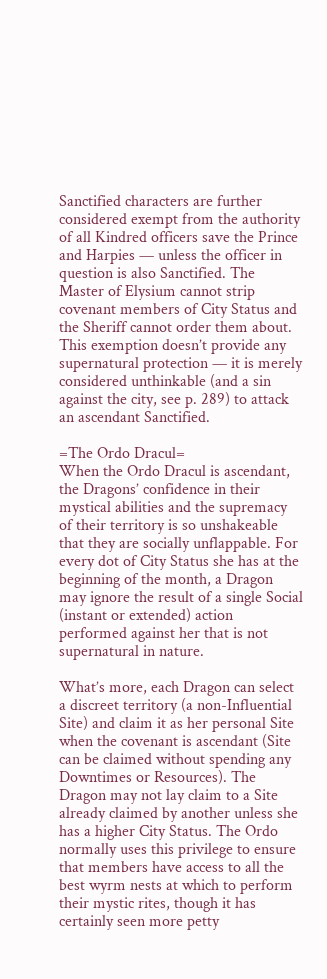Sanctified characters are further considered exempt from the authority of all Kindred officers save the Prince and Harpies — unless the officer in question is also Sanctified. The Master of Elysium cannot strip covenant members of City Status and the Sheriff cannot order them about. This exemption doesn’t provide any supernatural protection — it is merely considered unthinkable (and a sin against the city, see p. 289) to attack an ascendant Sanctified.

=The Ordo Dracul=
When the Ordo Dracul is ascendant, the Dragons’ confidence in their mystical abilities and the supremacy of their territory is so unshakeable that they are socially unflappable. For every dot of City Status she has at the beginning of the month, a Dragon may ignore the result of a single Social (instant or extended) action performed against her that is not supernatural in nature.

What’s more, each Dragon can select a discreet territory (a non-Influential Site) and claim it as her personal Site when the covenant is ascendant (Site can be claimed without spending any Downtimes or Resources). The Dragon may not lay claim to a Site already claimed by another unless she has a higher City Status. The Ordo normally uses this privilege to ensure that members have access to all the best wyrm nests at which to perform their mystic rites, though it has certainly seen more petty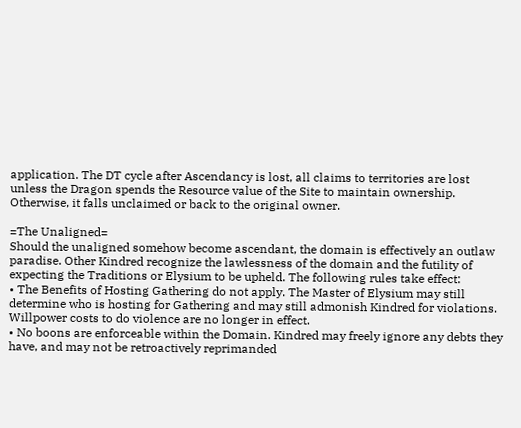application. The DT cycle after Ascendancy is lost, all claims to territories are lost unless the Dragon spends the Resource value of the Site to maintain ownership. Otherwise, it falls unclaimed or back to the original owner.

=The Unaligned=
Should the unaligned somehow become ascendant, the domain is effectively an outlaw paradise. Other Kindred recognize the lawlessness of the domain and the futility of expecting the Traditions or Elysium to be upheld. The following rules take effect:
• The Benefits of Hosting Gathering do not apply. The Master of Elysium may still determine who is hosting for Gathering and may still admonish Kindred for violations. Willpower costs to do violence are no longer in effect.
• No boons are enforceable within the Domain. Kindred may freely ignore any debts they have, and may not be retroactively reprimanded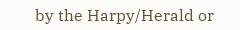by the Harpy/Herald or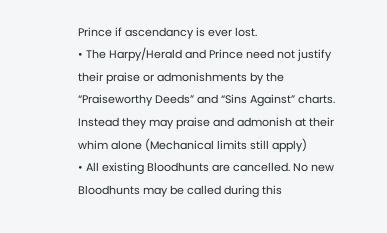Prince if ascendancy is ever lost.
• The Harpy/Herald and Prince need not justify their praise or admonishments by the “Praiseworthy Deeds” and “Sins Against” charts. Instead they may praise and admonish at their whim alone (Mechanical limits still apply)
• All existing Bloodhunts are cancelled. No new Bloodhunts may be called during this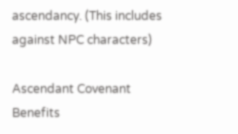ascendancy. (This includes against NPC characters)

Ascendant Covenant Benefits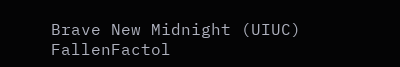Brave New Midnight (UIUC) FallenFactol